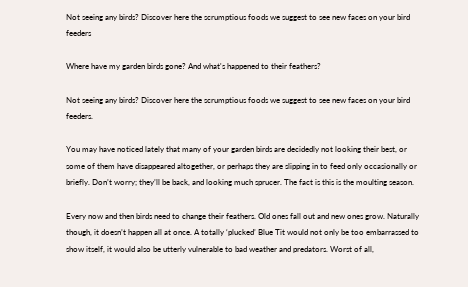Not seeing any birds? Discover here the scrumptious foods we suggest to see new faces on your bird feeders

Where have my garden birds gone? And what's happened to their feathers?

Not seeing any birds? Discover here the scrumptious foods we suggest to see new faces on your bird feeders.

You may have noticed lately that many of your garden birds are decidedly not looking their best, or some of them have disappeared altogether, or perhaps they are slipping in to feed only occasionally or briefly. Don’t worry; they’ll be back, and looking much sprucer. The fact is this is the moulting season.

Every now and then birds need to change their feathers. Old ones fall out and new ones grow. Naturally though, it doesn’t happen all at once. A totally ‘plucked’ Blue Tit would not only be too embarrassed to show itself, it would also be utterly vulnerable to bad weather and predators. Worst of all,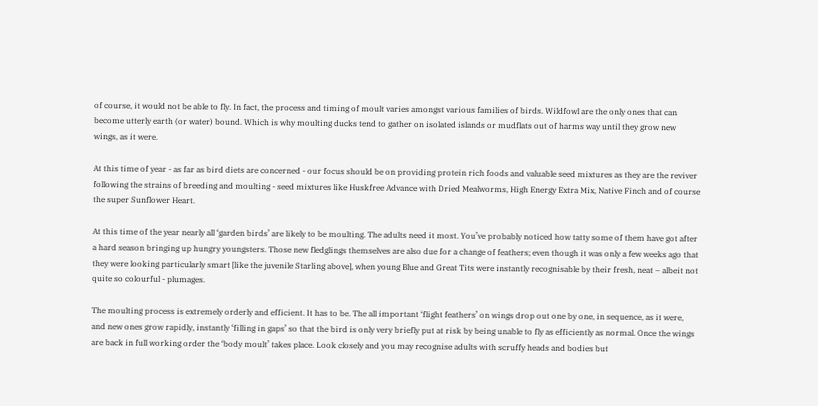of course, it would not be able to fly. In fact, the process and timing of moult varies amongst various families of birds. Wildfowl are the only ones that can become utterly earth (or water) bound. Which is why moulting ducks tend to gather on isolated islands or mudflats out of harms way until they grow new wings, as it were.

At this time of year - as far as bird diets are concerned - our focus should be on providing protein rich foods and valuable seed mixtures as they are the reviver following the strains of breeding and moulting - seed mixtures like Huskfree Advance with Dried Mealworms, High Energy Extra Mix, Native Finch and of course the super Sunflower Heart.

At this time of the year nearly all ‘garden birds’ are likely to be moulting. The adults need it most. You’ve probably noticed how tatty some of them have got after a hard season bringing up hungry youngsters. Those new fledglings themselves are also due for a change of feathers; even though it was only a few weeks ago that they were looking particularly smart [like the juvenile Starling above], when young Blue and Great Tits were instantly recognisable by their fresh, neat – albeit not quite so colourful - plumages.

The moulting process is extremely orderly and efficient. It has to be. The all important ‘flight feathers’ on wings drop out one by one, in sequence, as it were, and new ones grow rapidly, instantly ‘filling in gaps’ so that the bird is only very briefly put at risk by being unable to fly as efficiently as normal. Once the wings are back in full working order the ‘body moult’ takes place. Look closely and you may recognise adults with scruffy heads and bodies but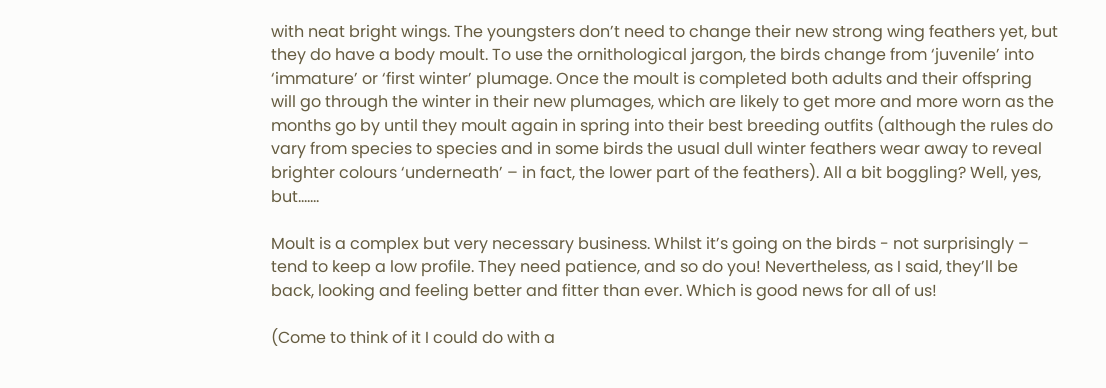with neat bright wings. The youngsters don’t need to change their new strong wing feathers yet, but they do have a body moult. To use the ornithological jargon, the birds change from ‘juvenile’ into ‘immature’ or ‘first winter’ plumage. Once the moult is completed both adults and their offspring will go through the winter in their new plumages, which are likely to get more and more worn as the months go by until they moult again in spring into their best breeding outfits (although the rules do vary from species to species and in some birds the usual dull winter feathers wear away to reveal brighter colours ‘underneath’ – in fact, the lower part of the feathers). All a bit boggling? Well, yes, but…….

Moult is a complex but very necessary business. Whilst it’s going on the birds - not surprisingly – tend to keep a low profile. They need patience, and so do you! Nevertheless, as I said, they’ll be back, looking and feeling better and fitter than ever. Which is good news for all of us!

(Come to think of it I could do with a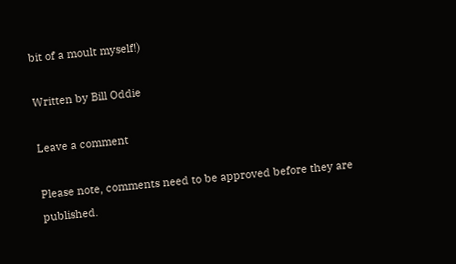bit of a moult myself!)

Written by Bill Oddie

Leave a comment

Please note, comments need to be approved before they are published.